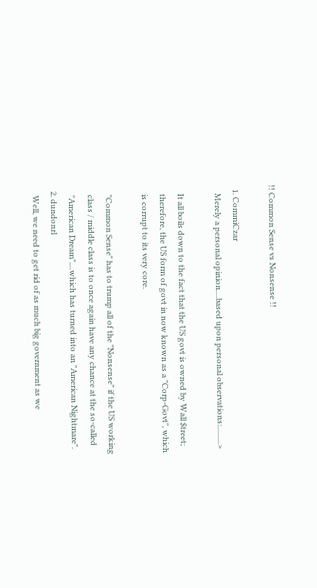!! Common Sense vs Nonsense !!

  1. CommiCzar
    Merely a personal opinion....based upon personal observations:.........>

    It all boils down to the fact that the US govt is owned by Wall $treet;
    therefore, the US form of govt in now known as a "Corp-Govt", which
    is corrupt to its very core.

    "Common Sense" has to trump all of the "Nonsense" if the US working
    class / middle class is to once again have any chance at the so-called
    "American Dream"....which has turned into an "American Nightmare".
  2. dundonrl
    Well, we need to get rid of as much big government as we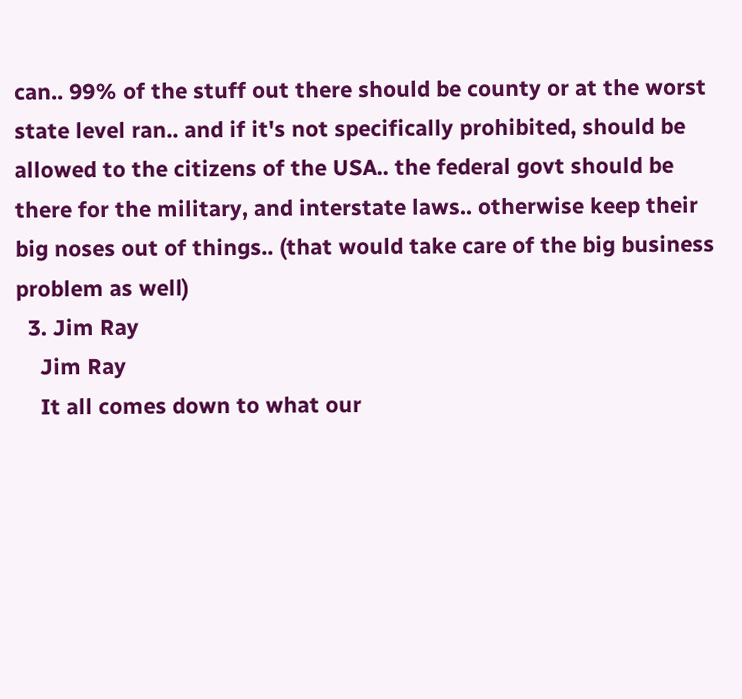can.. 99% of the stuff out there should be county or at the worst state level ran.. and if it's not specifically prohibited, should be allowed to the citizens of the USA.. the federal govt should be there for the military, and interstate laws.. otherwise keep their big noses out of things.. (that would take care of the big business problem as well)
  3. Jim Ray
    Jim Ray
    It all comes down to what our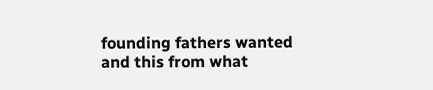founding fathers wanted and this from what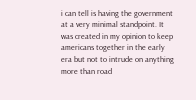i can tell is having the government at a very minimal standpoint. It was created in my opinion to keep americans together in the early era but not to intrude on anything more than road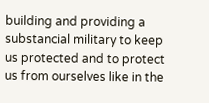building and providing a substancial military to keep us protected and to protect us from ourselves like in the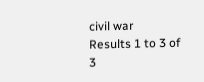civil war
Results 1 to 3 of 3